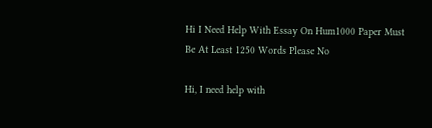Hi I Need Help With Essay On Hum1000 Paper Must Be At Least 1250 Words Please No

Hi, I need help with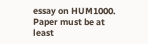essay on HUM1000. Paper must be at least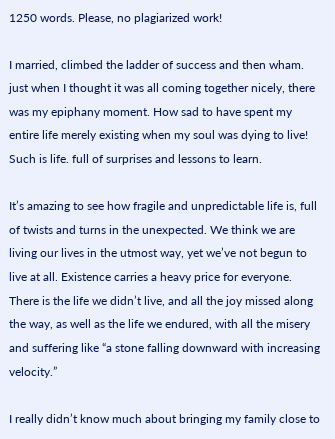1250 words. Please, no plagiarized work!

I married, climbed the ladder of success and then wham. just when I thought it was all coming together nicely, there was my epiphany moment. How sad to have spent my entire life merely existing when my soul was dying to live! Such is life. full of surprises and lessons to learn.

It’s amazing to see how fragile and unpredictable life is, full of twists and turns in the unexpected. We think we are living our lives in the utmost way, yet we’ve not begun to live at all. Existence carries a heavy price for everyone. There is the life we didn’t live, and all the joy missed along the way, as well as the life we endured, with all the misery and suffering like “a stone falling downward with increasing velocity.”

I really didn’t know much about bringing my family close to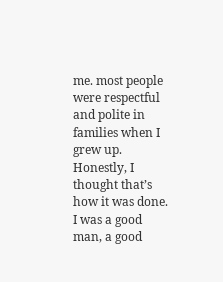me. most people were respectful and polite in families when I grew up. Honestly, I thought that’s how it was done. I was a good man, a good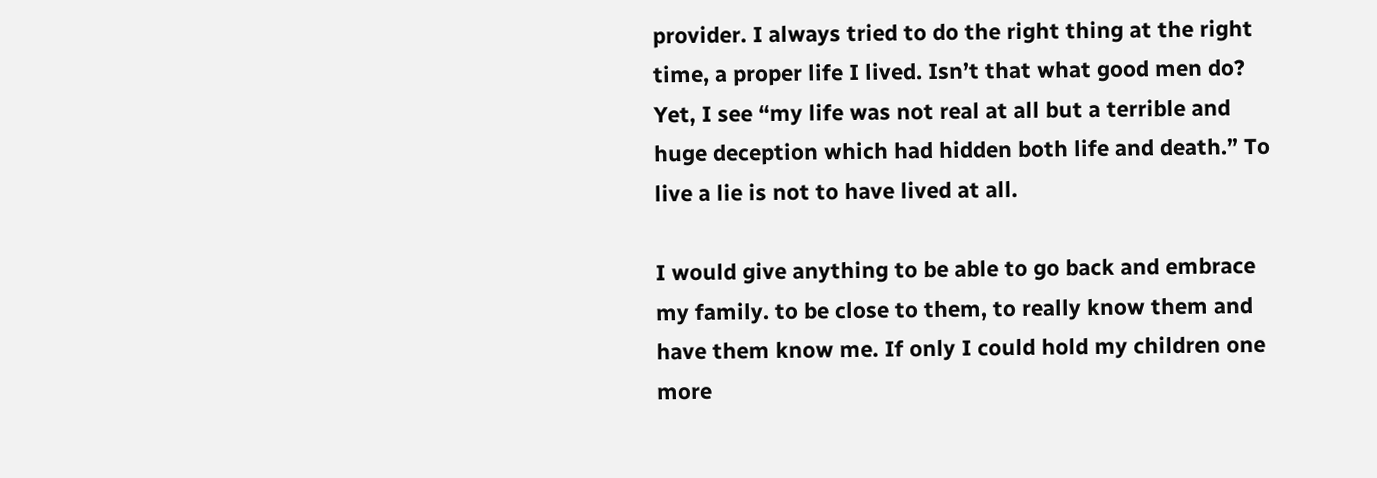provider. I always tried to do the right thing at the right time, a proper life I lived. Isn’t that what good men do? Yet, I see “my life was not real at all but a terrible and huge deception which had hidden both life and death.” To live a lie is not to have lived at all.

I would give anything to be able to go back and embrace my family. to be close to them, to really know them and have them know me. If only I could hold my children one more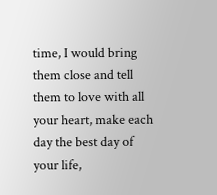time, I would bring them close and tell them to love with all your heart, make each day the best day of your life,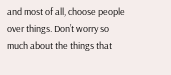and most of all, choose people over things. Don’t worry so much about the things that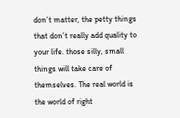don’t matter, the petty things that don’t really add quality to your life. those silly, small things will take care of themselves. The real world is the world of right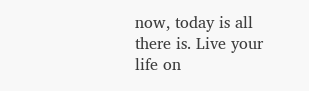now, today is all there is. Live your life on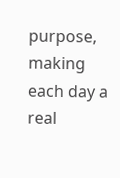purpose, making each day a real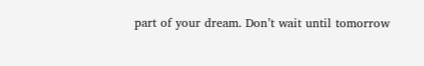part of your dream. Don’t wait until tomorrow